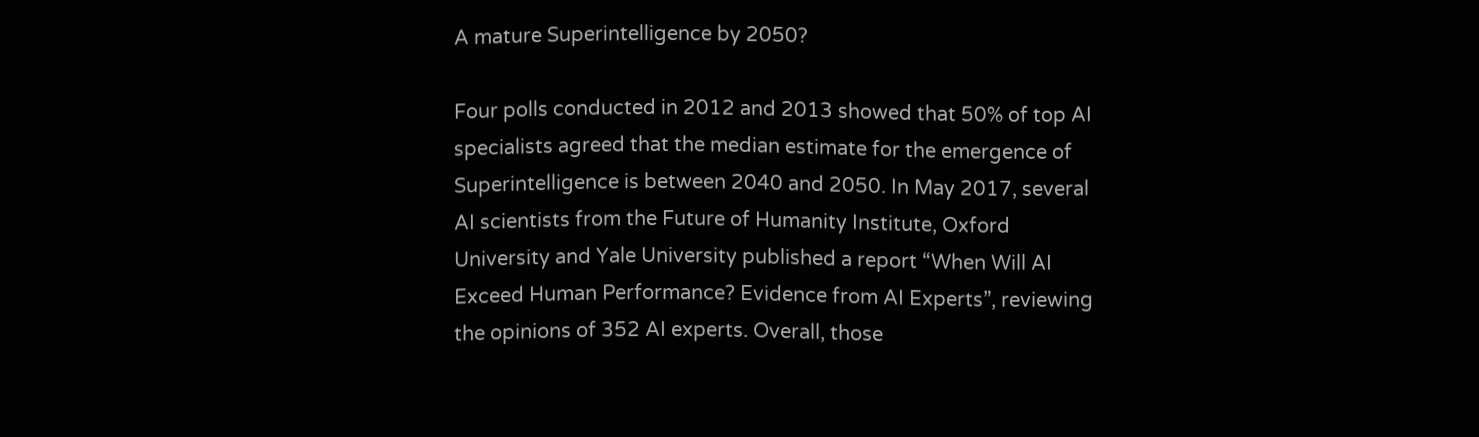A mature Superintelligence by 2050?

Four polls conducted in 2012 and 2013 showed that 50% of top AI specialists agreed that the median estimate for the emergence of Superintelligence is between 2040 and 2050. In May 2017, several AI scientists from the Future of Humanity Institute, Oxford University and Yale University published a report “When Will AI Exceed Human Performance? Evidence from AI Experts”, reviewing the opinions of 352 AI experts. Overall, those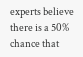experts believe there is a 50% chance that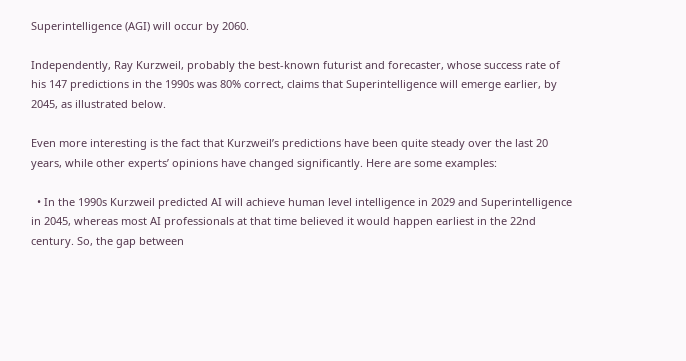Superintelligence (AGI) will occur by 2060.

Independently, Ray Kurzweil, probably the best-known futurist and forecaster, whose success rate of his 147 predictions in the 1990s was 80% correct, claims that Superintelligence will emerge earlier, by 2045, as illustrated below.

Even more interesting is the fact that Kurzweil’s predictions have been quite steady over the last 20 years, while other experts’ opinions have changed significantly. Here are some examples:

  • In the 1990s Kurzweil predicted AI will achieve human level intelligence in 2029 and Superintelligence in 2045, whereas most AI professionals at that time believed it would happen earliest in the 22nd century. So, the gap between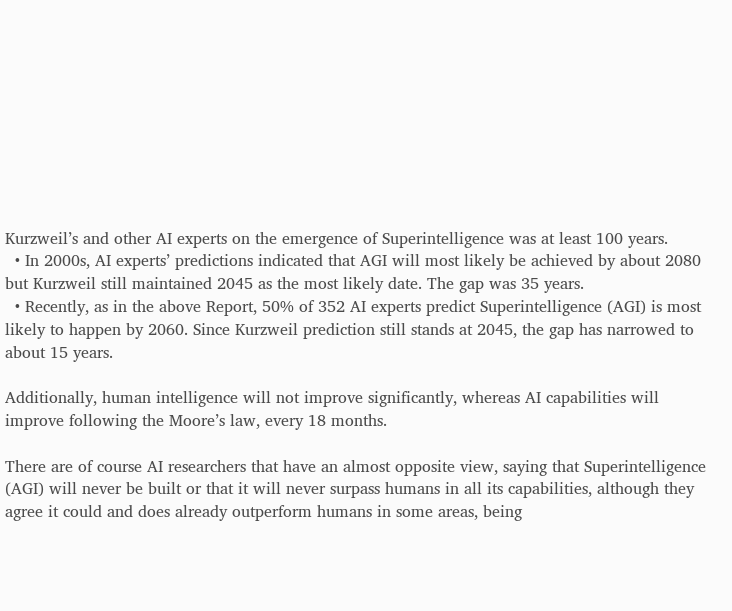Kurzweil’s and other AI experts on the emergence of Superintelligence was at least 100 years.
  • In 2000s, AI experts’ predictions indicated that AGI will most likely be achieved by about 2080 but Kurzweil still maintained 2045 as the most likely date. The gap was 35 years.
  • Recently, as in the above Report, 50% of 352 AI experts predict Superintelligence (AGI) is most likely to happen by 2060. Since Kurzweil prediction still stands at 2045, the gap has narrowed to about 15 years.

Additionally, human intelligence will not improve significantly, whereas AI capabilities will improve following the Moore’s law, every 18 months.

There are of course AI researchers that have an almost opposite view, saying that Superintelligence (AGI) will never be built or that it will never surpass humans in all its capabilities, although they agree it could and does already outperform humans in some areas, being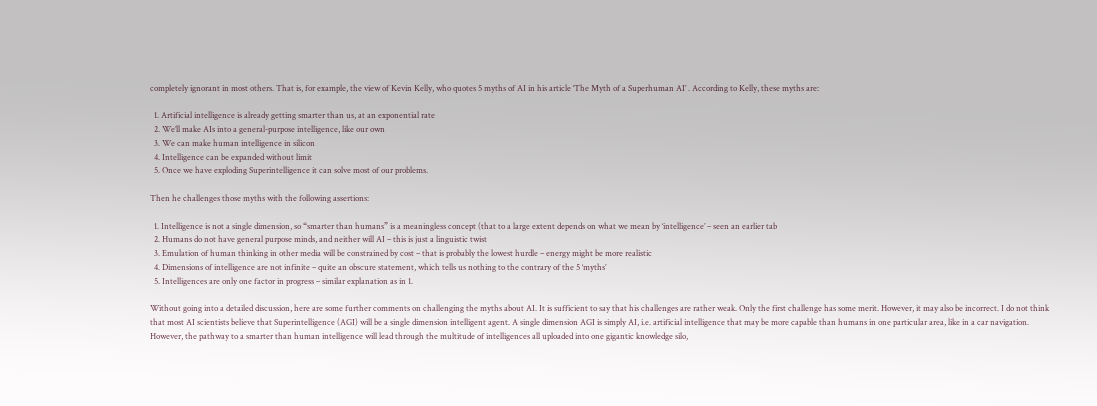completely ignorant in most others. That is, for example, the view of Kevin Kelly, who quotes 5 myths of AI in his article ‘The Myth of a Superhuman AI’ . According to Kelly, these myths are:

  1. Artificial intelligence is already getting smarter than us, at an exponential rate
  2. We’ll make AIs into a general-purpose intelligence, like our own
  3. We can make human intelligence in silicon
  4. Intelligence can be expanded without limit
  5. Once we have exploding Superintelligence it can solve most of our problems.

Then he challenges those myths with the following assertions:

  1. Intelligence is not a single dimension, so “smarter than humans” is a meaningless concept (that to a large extent depends on what we mean by ‘intelligence’ – seen an earlier tab
  2. Humans do not have general purpose minds, and neither will AI – this is just a linguistic twist
  3. Emulation of human thinking in other media will be constrained by cost – that is probably the lowest hurdle – energy might be more realistic
  4. Dimensions of intelligence are not infinite – quite an obscure statement, which tells us nothing to the contrary of the 5 ‘myths’
  5. Intelligences are only one factor in progress – similar explanation as in 1.

Without going into a detailed discussion, here are some further comments on challenging the myths about AI. It is sufficient to say that his challenges are rather weak. Only the first challenge has some merit. However, it may also be incorrect. I do not think that most AI scientists believe that Superintelligence (AGI) will be a single dimension intelligent agent. A single dimension AGI is simply AI, i.e. artificial intelligence that may be more capable than humans in one particular area, like in a car navigation. However, the pathway to a smarter than human intelligence will lead through the multitude of intelligences all uploaded into one gigantic knowledge silo,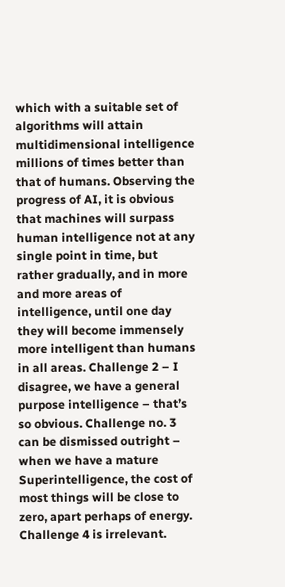which with a suitable set of algorithms will attain multidimensional intelligence millions of times better than that of humans. Observing the progress of AI, it is obvious that machines will surpass human intelligence not at any single point in time, but rather gradually, and in more and more areas of intelligence, until one day they will become immensely more intelligent than humans in all areas. Challenge 2 – I disagree, we have a general purpose intelligence – that’s so obvious. Challenge no. 3 can be dismissed outright – when we have a mature Superintelligence, the cost of most things will be close to zero, apart perhaps of energy. Challenge 4 is irrelevant.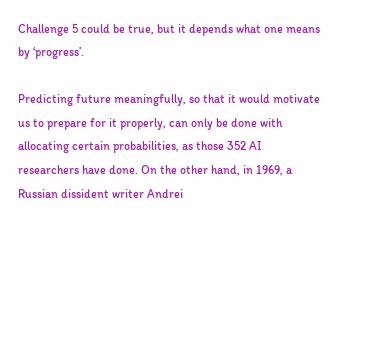Challenge 5 could be true, but it depends what one means by ‘progress’.

Predicting future meaningfully, so that it would motivate us to prepare for it properly, can only be done with allocating certain probabilities, as those 352 AI researchers have done. On the other hand, in 1969, a Russian dissident writer Andrei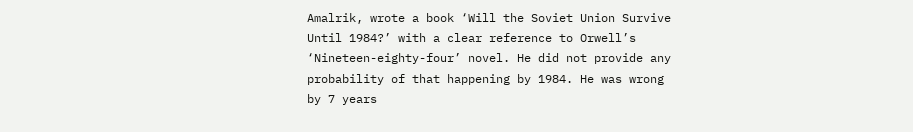Amalrik, wrote a book ‘Will the Soviet Union Survive Until 1984?’ with a clear reference to Orwell’s ‘Nineteen-eighty-four’ novel. He did not provide any probability of that happening by 1984. He was wrong by 7 years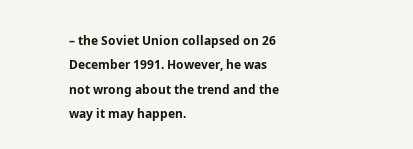– the Soviet Union collapsed on 26 December 1991. However, he was not wrong about the trend and the way it may happen.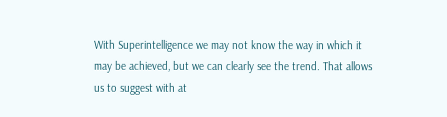With Superintelligence we may not know the way in which it may be achieved, but we can clearly see the trend. That allows us to suggest with at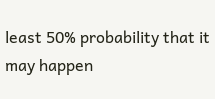least 50% probability that it may happen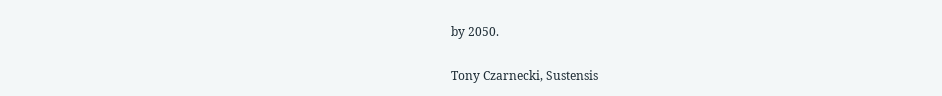by 2050.

Tony Czarnecki, Sustensis